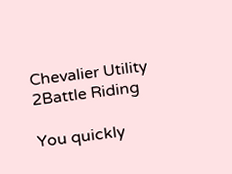Chevalier Utility 2Battle Riding

You quickly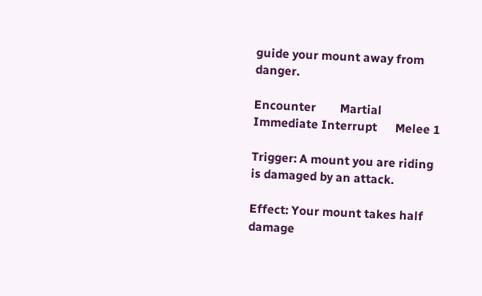guide your mount away from danger.

Encounter        Martial
Immediate Interrupt      Melee 1

Trigger: A mount you are riding is damaged by an attack.

Effect: Your mount takes half damage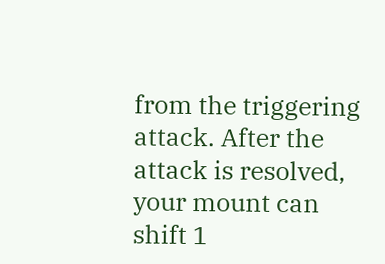from the triggering attack. After the attack is resolved, your mount can shift 1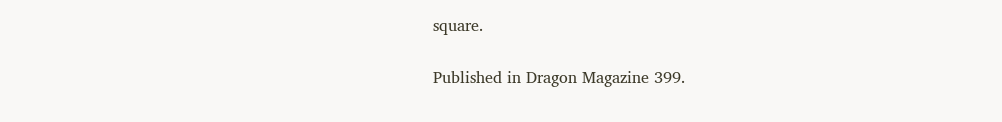square.

Published in Dragon Magazine 399.